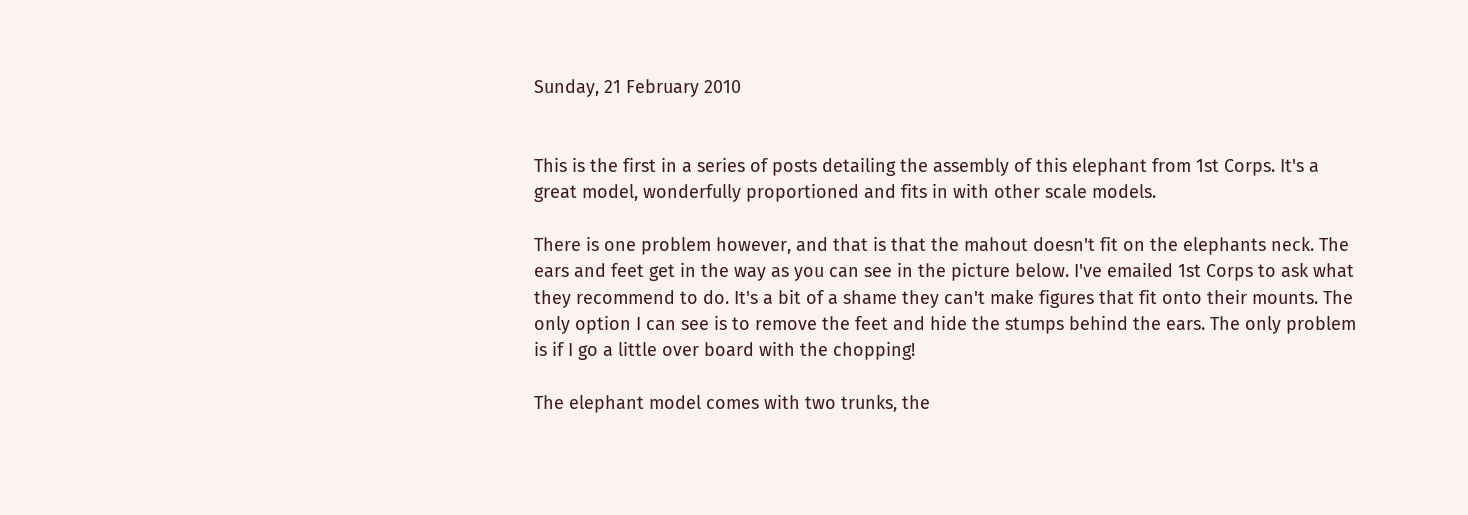Sunday, 21 February 2010


This is the first in a series of posts detailing the assembly of this elephant from 1st Corps. It's a great model, wonderfully proportioned and fits in with other scale models.

There is one problem however, and that is that the mahout doesn't fit on the elephants neck. The ears and feet get in the way as you can see in the picture below. I've emailed 1st Corps to ask what they recommend to do. It's a bit of a shame they can't make figures that fit onto their mounts. The only option I can see is to remove the feet and hide the stumps behind the ears. The only problem is if I go a little over board with the chopping!

The elephant model comes with two trunks, the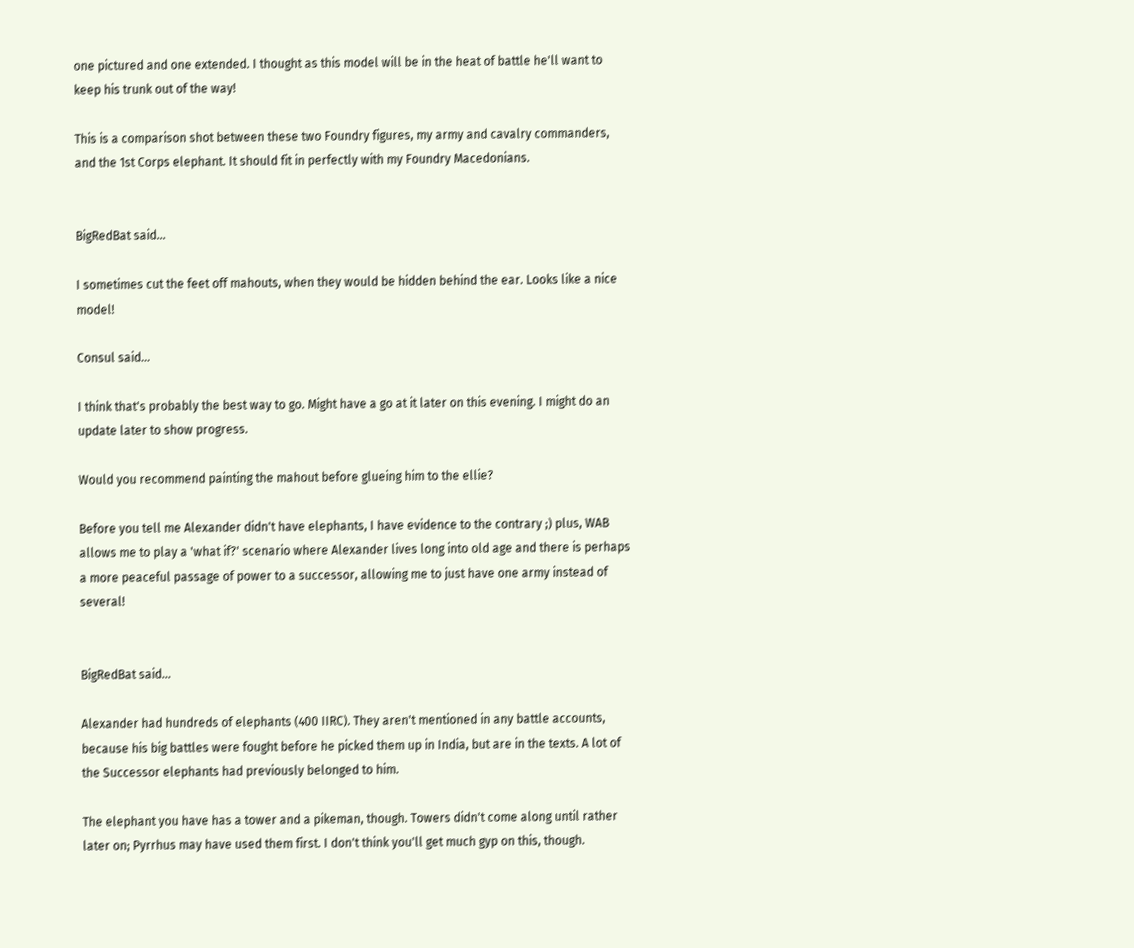one pictured and one extended. I thought as this model will be in the heat of battle he'll want to keep his trunk out of the way!

This is a comparison shot between these two Foundry figures, my army and cavalry commanders, and the 1st Corps elephant. It should fit in perfectly with my Foundry Macedonians.


BigRedBat said...

I sometimes cut the feet off mahouts, when they would be hidden behind the ear. Looks like a nice model!

Consul said...

I think that's probably the best way to go. Might have a go at it later on this evening. I might do an update later to show progress.

Would you recommend painting the mahout before glueing him to the ellie?

Before you tell me Alexander didn't have elephants, I have evidence to the contrary ;) plus, WAB allows me to play a 'what if?' scenario where Alexander lives long into old age and there is perhaps a more peaceful passage of power to a successor, allowing me to just have one army instead of several!


BigRedBat said...

Alexander had hundreds of elephants (400 IIRC). They aren't mentioned in any battle accounts, because his big battles were fought before he picked them up in India, but are in the texts. A lot of the Successor elephants had previously belonged to him.

The elephant you have has a tower and a pikeman, though. Towers didn't come along until rather later on; Pyrrhus may have used them first. I don't think you'll get much gyp on this, though.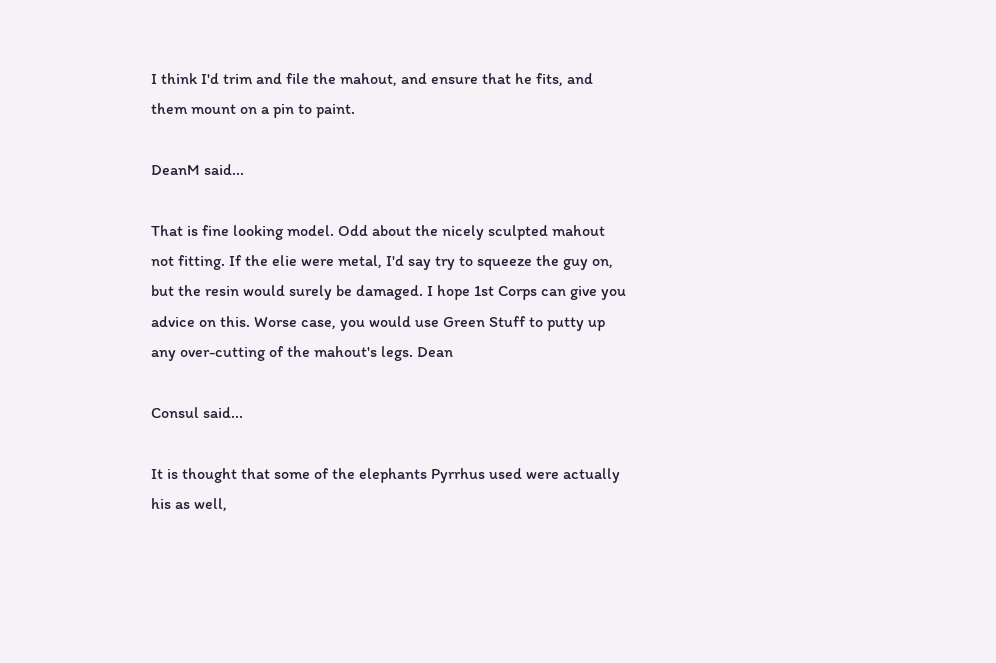I think I'd trim and file the mahout, and ensure that he fits, and them mount on a pin to paint.

DeanM said...

That is fine looking model. Odd about the nicely sculpted mahout not fitting. If the elie were metal, I'd say try to squeeze the guy on, but the resin would surely be damaged. I hope 1st Corps can give you advice on this. Worse case, you would use Green Stuff to putty up any over-cutting of the mahout's legs. Dean

Consul said...

It is thought that some of the elephants Pyrrhus used were actually his as well,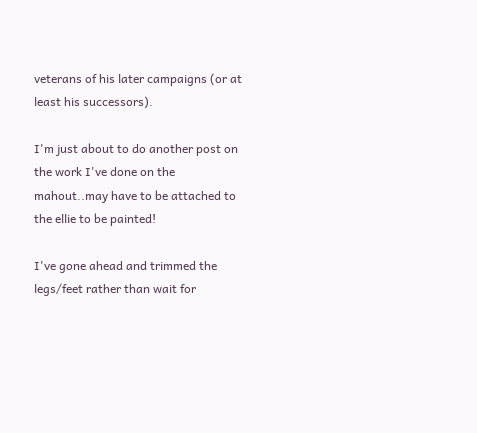veterans of his later campaigns (or at least his successors).

I'm just about to do another post on the work I've done on the mahout..may have to be attached to the ellie to be painted!

I've gone ahead and trimmed the legs/feet rather than wait for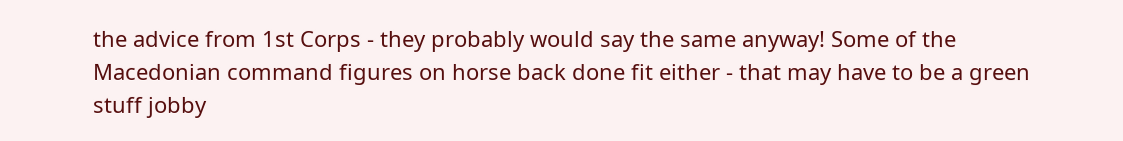the advice from 1st Corps - they probably would say the same anyway! Some of the Macedonian command figures on horse back done fit either - that may have to be a green stuff jobby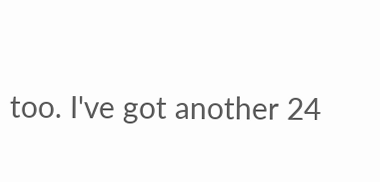too. I've got another 24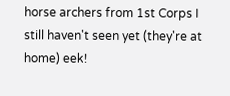horse archers from 1st Corps I still haven't seen yet (they're at home) eek!